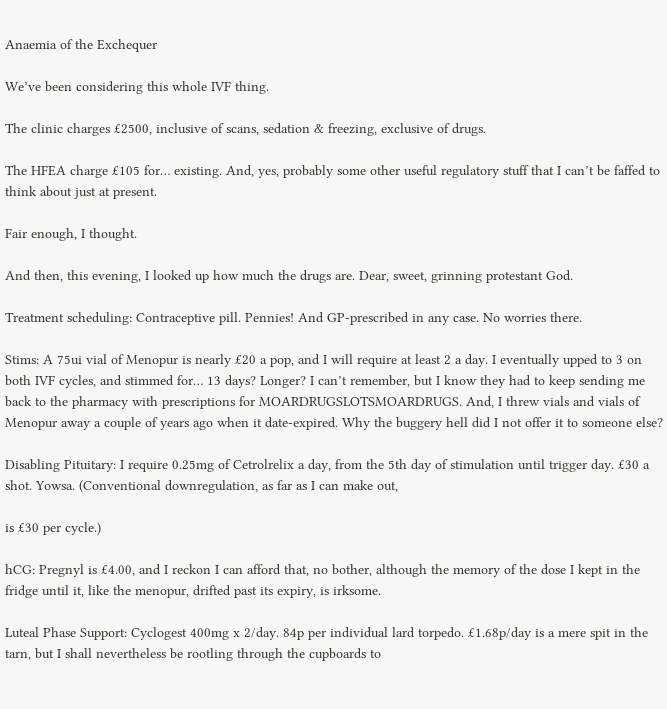Anaemia of the Exchequer

We’ve been considering this whole IVF thing.

The clinic charges £2500, inclusive of scans, sedation & freezing, exclusive of drugs.

The HFEA charge £105 for… existing. And, yes, probably some other useful regulatory stuff that I can’t be faffed to think about just at present.

Fair enough, I thought.

And then, this evening, I looked up how much the drugs are. Dear, sweet, grinning protestant God.

Treatment scheduling: Contraceptive pill. Pennies! And GP-prescribed in any case. No worries there.

Stims: A 75ui vial of Menopur is nearly £20 a pop, and I will require at least 2 a day. I eventually upped to 3 on both IVF cycles, and stimmed for… 13 days? Longer? I can’t remember, but I know they had to keep sending me back to the pharmacy with prescriptions for MOARDRUGSLOTSMOARDRUGS. And, I threw vials and vials of Menopur away a couple of years ago when it date-expired. Why the buggery hell did I not offer it to someone else?

Disabling Pituitary: I require 0.25mg of Cetrolrelix a day, from the 5th day of stimulation until trigger day. £30 a shot. Yowsa. (Conventional downregulation, as far as I can make out,

is £30 per cycle.)

hCG: Pregnyl is £4.00, and I reckon I can afford that, no bother, although the memory of the dose I kept in the fridge until it, like the menopur, drifted past its expiry, is irksome.

Luteal Phase Support: Cyclogest 400mg x 2/day. 84p per individual lard torpedo. £1.68p/day is a mere spit in the tarn, but I shall nevertheless be rootling through the cupboards to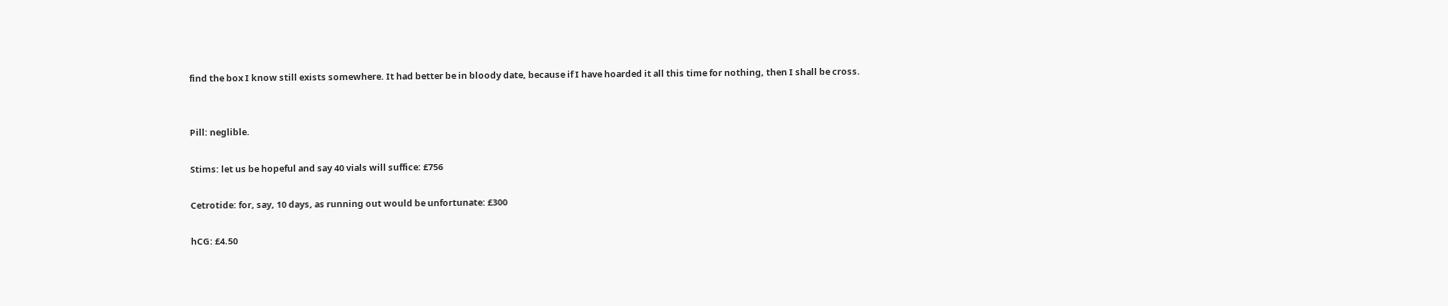find the box I know still exists somewhere. It had better be in bloody date, because if I have hoarded it all this time for nothing, then I shall be cross.


Pill: neglible.

Stims: let us be hopeful and say 40 vials will suffice: £756

Cetrotide: for, say, 10 days, as running out would be unfortunate: £300

hCG: £4.50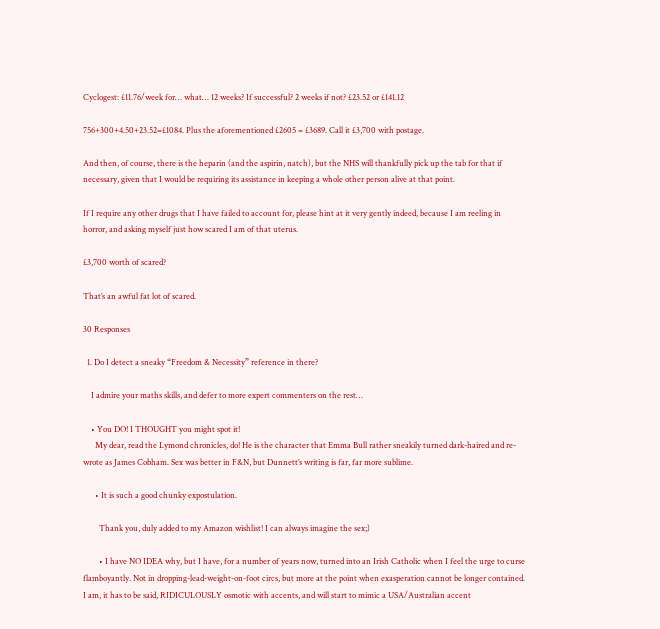Cyclogest: £11.76/week for… what… 12 weeks? If successful? 2 weeks if not? £23.52 or £141.12

756+300+4.50+23.52=£1084. Plus the aforementioned £2605 = £3689. Call it £3,700 with postage.

And then, of course, there is the heparin (and the aspirin, natch), but the NHS will thankfully pick up the tab for that if necessary, given that I would be requiring its assistance in keeping a whole other person alive at that point.

If I require any other drugs that I have failed to account for, please hint at it very gently indeed, because I am reeling in horror, and asking myself just how scared I am of that uterus.

£3,700 worth of scared?

That’s an awful fat lot of scared.

30 Responses

  1. Do I detect a sneaky “Freedom & Necessity” reference in there?

    I admire your maths skills, and defer to more expert commenters on the rest…

    • You DO! I THOUGHT you might spot it!
      My dear, read the Lymond chronicles, do! He is the character that Emma Bull rather sneakily turned dark-haired and re-wrote as James Cobham. Sex was better in F&N, but Dunnett’s writing is far, far more sublime.

      • It is such a good chunky expostulation.

        Thank you, duly added to my Amazon wishlist! I can always imagine the sex;)

        • I have NO IDEA why, but I have, for a number of years now, turned into an Irish Catholic when I feel the urge to curse flamboyantly. Not in dropping-lead-weight-on-foot circs, but more at the point when exasperation cannot be longer contained. I am, it has to be said, RIDICULOUSLY osmotic with accents, and will start to mimic a USA/Australian accent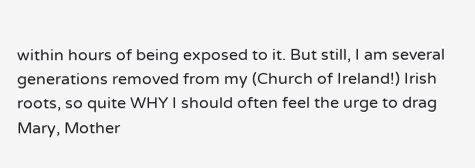within hours of being exposed to it. But still, I am several generations removed from my (Church of Ireland!) Irish roots, so quite WHY I should often feel the urge to drag Mary, Mother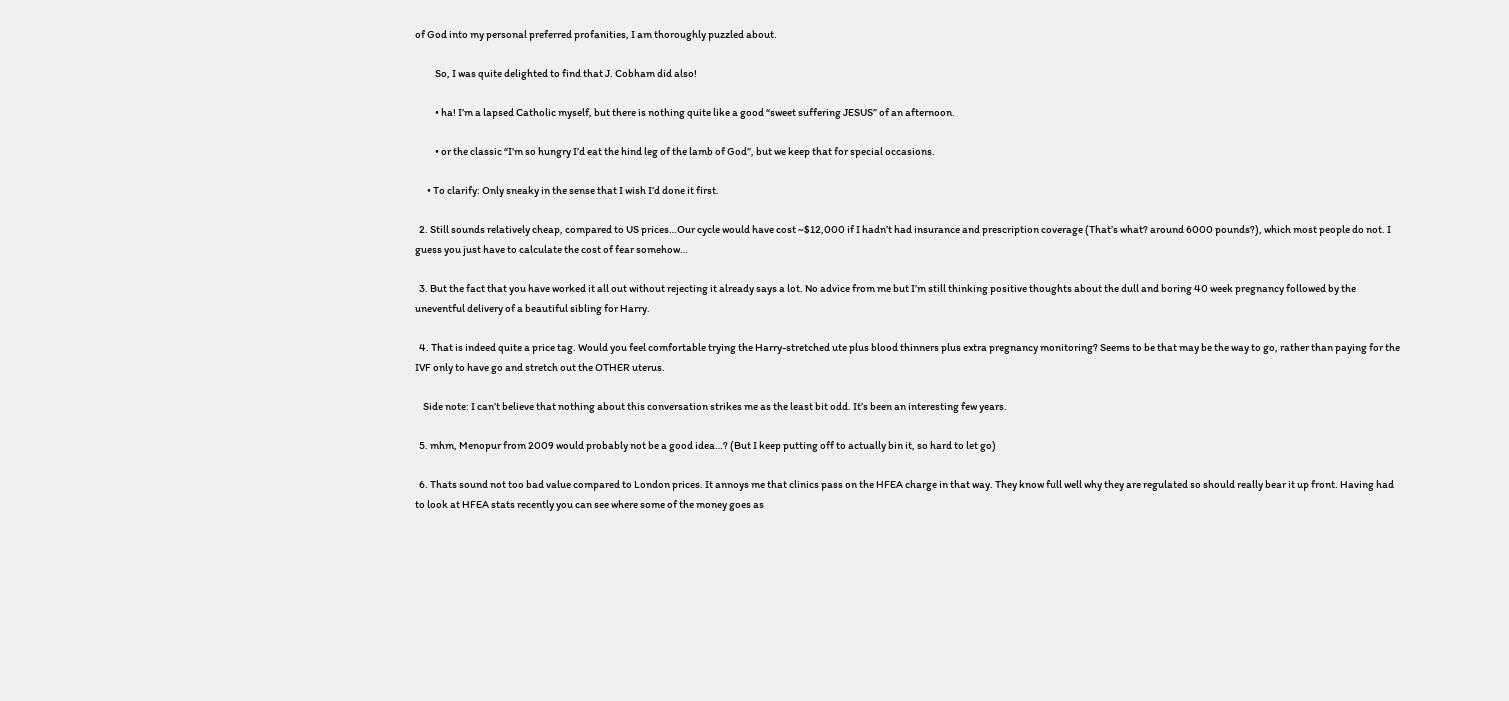of God into my personal preferred profanities, I am thoroughly puzzled about.

          So, I was quite delighted to find that J. Cobham did also!

          • ha! I’m a lapsed Catholic myself, but there is nothing quite like a good “sweet suffering JESUS” of an afternoon.

          • or the classic “I’m so hungry I’d eat the hind leg of the lamb of God”, but we keep that for special occasions.

      • To clarify: Only sneaky in the sense that I wish I’d done it first.

  2. Still sounds relatively cheap, compared to US prices…Our cycle would have cost ~$12,000 if I hadn’t had insurance and prescription coverage (That’s what? around 6000 pounds?), which most people do not. I guess you just have to calculate the cost of fear somehow…

  3. But the fact that you have worked it all out without rejecting it already says a lot. No advice from me but I’m still thinking positive thoughts about the dull and boring 40 week pregnancy followed by the uneventful delivery of a beautiful sibling for Harry.

  4. That is indeed quite a price tag. Would you feel comfortable trying the Harry-stretched ute plus blood thinners plus extra pregnancy monitoring? Seems to be that may be the way to go, rather than paying for the IVF only to have go and stretch out the OTHER uterus.

    Side note: I can’t believe that nothing about this conversation strikes me as the least bit odd. It’s been an interesting few years.

  5. mhm, Menopur from 2009 would probably not be a good idea…? (But I keep putting off to actually bin it, so hard to let go)

  6. Thats sound not too bad value compared to London prices. It annoys me that clinics pass on the HFEA charge in that way. They know full well why they are regulated so should really bear it up front. Having had to look at HFEA stats recently you can see where some of the money goes as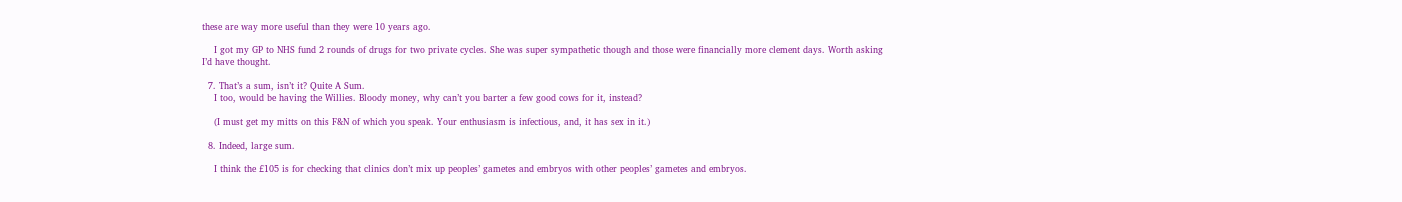these are way more useful than they were 10 years ago.

    I got my GP to NHS fund 2 rounds of drugs for two private cycles. She was super sympathetic though and those were financially more clement days. Worth asking I’d have thought.

  7. That’s a sum, isn’t it? Quite A Sum.
    I too, would be having the Willies. Bloody money, why can’t you barter a few good cows for it, instead?

    (I must get my mitts on this F&N of which you speak. Your enthusiasm is infectious, and, it has sex in it.)

  8. Indeed, large sum.

    I think the £105 is for checking that clinics don’t mix up peoples’ gametes and embryos with other peoples’ gametes and embryos.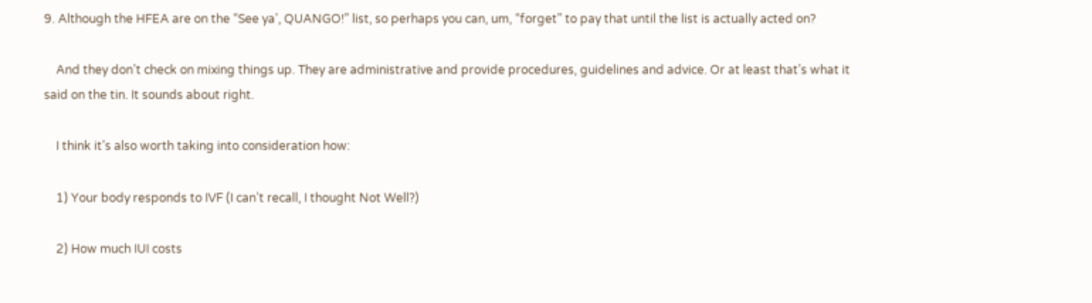9. Although the HFEA are on the “See ya’, QUANGO!” list, so perhaps you can, um, “forget” to pay that until the list is actually acted on?

    And they don’t check on mixing things up. They are administrative and provide procedures, guidelines and advice. Or at least that’s what it said on the tin. It sounds about right.

    I think it’s also worth taking into consideration how:

    1) Your body responds to IVF (I can’t recall, I thought Not Well?)

    2) How much IUI costs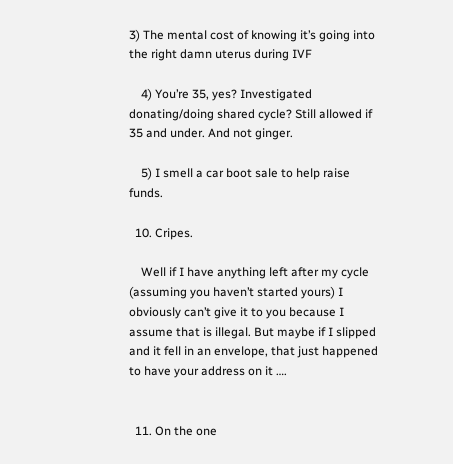3) The mental cost of knowing it’s going into the right damn uterus during IVF

    4) You’re 35, yes? Investigated donating/doing shared cycle? Still allowed if 35 and under. And not ginger.

    5) I smell a car boot sale to help raise funds.

  10. Cripes.

    Well if I have anything left after my cycle (assuming you haven’t started yours) I obviously can’t give it to you because I assume that is illegal. But maybe if I slipped and it fell in an envelope, that just happened to have your address on it ….


  11. On the one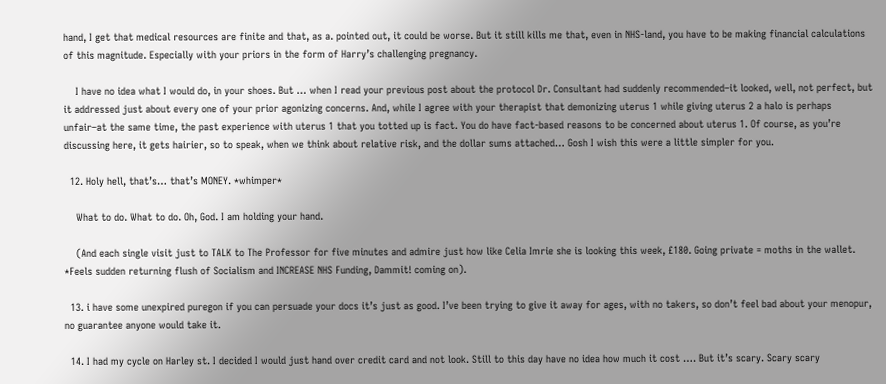hand, I get that medical resources are finite and that, as a. pointed out, it could be worse. But it still kills me that, even in NHS-land, you have to be making financial calculations of this magnitude. Especially with your priors in the form of Harry’s challenging pregnancy.

    I have no idea what I would do, in your shoes. But … when I read your previous post about the protocol Dr. Consultant had suddenly recommended–it looked, well, not perfect, but it addressed just about every one of your prior agonizing concerns. And, while I agree with your therapist that demonizing uterus 1 while giving uterus 2 a halo is perhaps unfair–at the same time, the past experience with uterus 1 that you totted up is fact. You do have fact-based reasons to be concerned about uterus 1. Of course, as you’re discussing here, it gets hairier, so to speak, when we think about relative risk, and the dollar sums attached… Gosh I wish this were a little simpler for you.

  12. Holy hell, that’s… that’s MONEY. *whimper*

    What to do. What to do. Oh, God. I am holding your hand.

    (And each single visit just to TALK to The Professor for five minutes and admire just how like Celia Imrie she is looking this week, £180. Going private = moths in the wallet. *Feels sudden returning flush of Socialism and INCREASE NHS Funding, Dammit! coming on).

  13. i have some unexpired puregon if you can persuade your docs it’s just as good. I’ve been trying to give it away for ages, with no takers, so don’t feel bad about your menopur, no guarantee anyone would take it.

  14. I had my cycle on Harley st. I decided I would just hand over credit card and not look. Still to this day have no idea how much it cost …. But it’s scary. Scary scary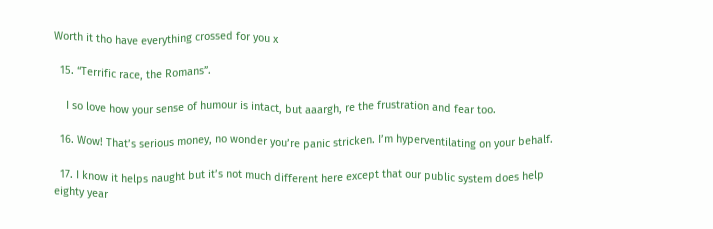Worth it tho have everything crossed for you x

  15. “Terrific race, the Romans”.

    I so love how your sense of humour is intact, but aaargh, re the frustration and fear too.

  16. Wow! That’s serious money, no wonder you’re panic stricken. I’m hyperventilating on your behalf.

  17. I know it helps naught but it’s not much different here except that our public system does help eighty year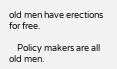old men have erections for free.

    Policy makers are all old men.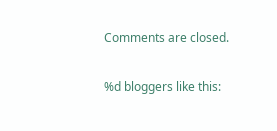Comments are closed.

%d bloggers like this: